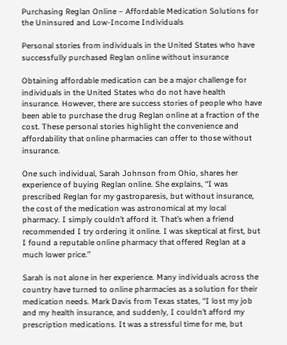Purchasing Reglan Online – Affordable Medication Solutions for the Uninsured and Low-Income Individuals

Personal stories from individuals in the United States who have successfully purchased Reglan online without insurance

Obtaining affordable medication can be a major challenge for individuals in the United States who do not have health insurance. However, there are success stories of people who have been able to purchase the drug Reglan online at a fraction of the cost. These personal stories highlight the convenience and affordability that online pharmacies can offer to those without insurance.

One such individual, Sarah Johnson from Ohio, shares her experience of buying Reglan online. She explains, “I was prescribed Reglan for my gastroparesis, but without insurance, the cost of the medication was astronomical at my local pharmacy. I simply couldn’t afford it. That’s when a friend recommended I try ordering it online. I was skeptical at first, but I found a reputable online pharmacy that offered Reglan at a much lower price.”

Sarah is not alone in her experience. Many individuals across the country have turned to online pharmacies as a solution for their medication needs. Mark Davis from Texas states, “I lost my job and my health insurance, and suddenly, I couldn’t afford my prescription medications. It was a stressful time for me, but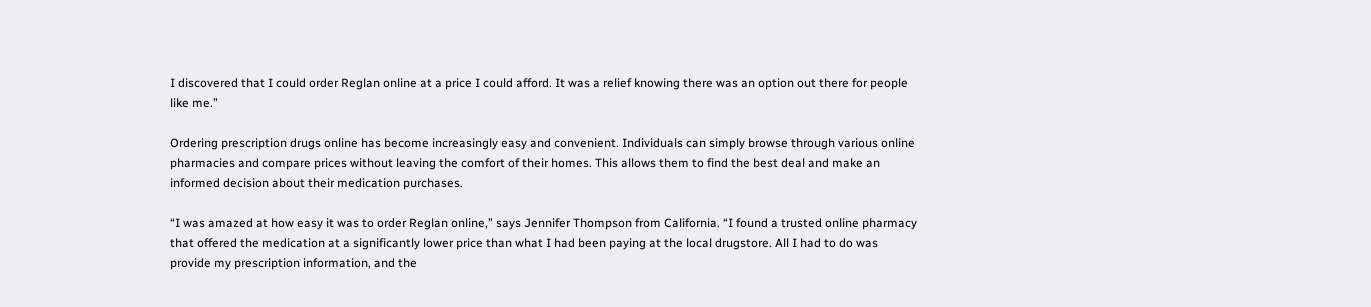I discovered that I could order Reglan online at a price I could afford. It was a relief knowing there was an option out there for people like me.”

Ordering prescription drugs online has become increasingly easy and convenient. Individuals can simply browse through various online pharmacies and compare prices without leaving the comfort of their homes. This allows them to find the best deal and make an informed decision about their medication purchases.

“I was amazed at how easy it was to order Reglan online,” says Jennifer Thompson from California. “I found a trusted online pharmacy that offered the medication at a significantly lower price than what I had been paying at the local drugstore. All I had to do was provide my prescription information, and the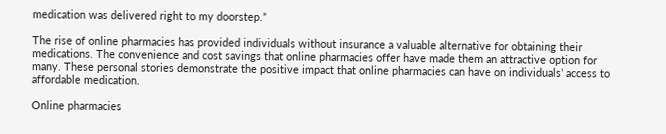medication was delivered right to my doorstep.”

The rise of online pharmacies has provided individuals without insurance a valuable alternative for obtaining their medications. The convenience and cost savings that online pharmacies offer have made them an attractive option for many. These personal stories demonstrate the positive impact that online pharmacies can have on individuals’ access to affordable medication.

Online pharmacies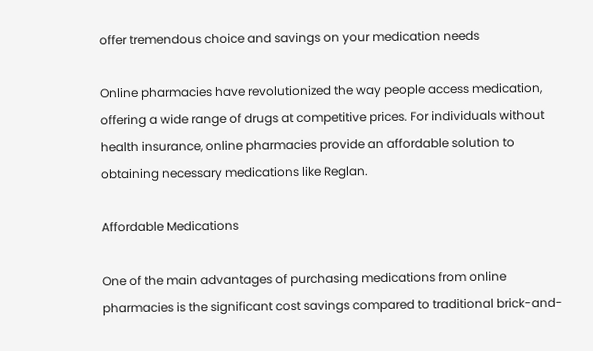offer tremendous choice and savings on your medication needs

Online pharmacies have revolutionized the way people access medication, offering a wide range of drugs at competitive prices. For individuals without health insurance, online pharmacies provide an affordable solution to obtaining necessary medications like Reglan.

Affordable Medications

One of the main advantages of purchasing medications from online pharmacies is the significant cost savings compared to traditional brick-and-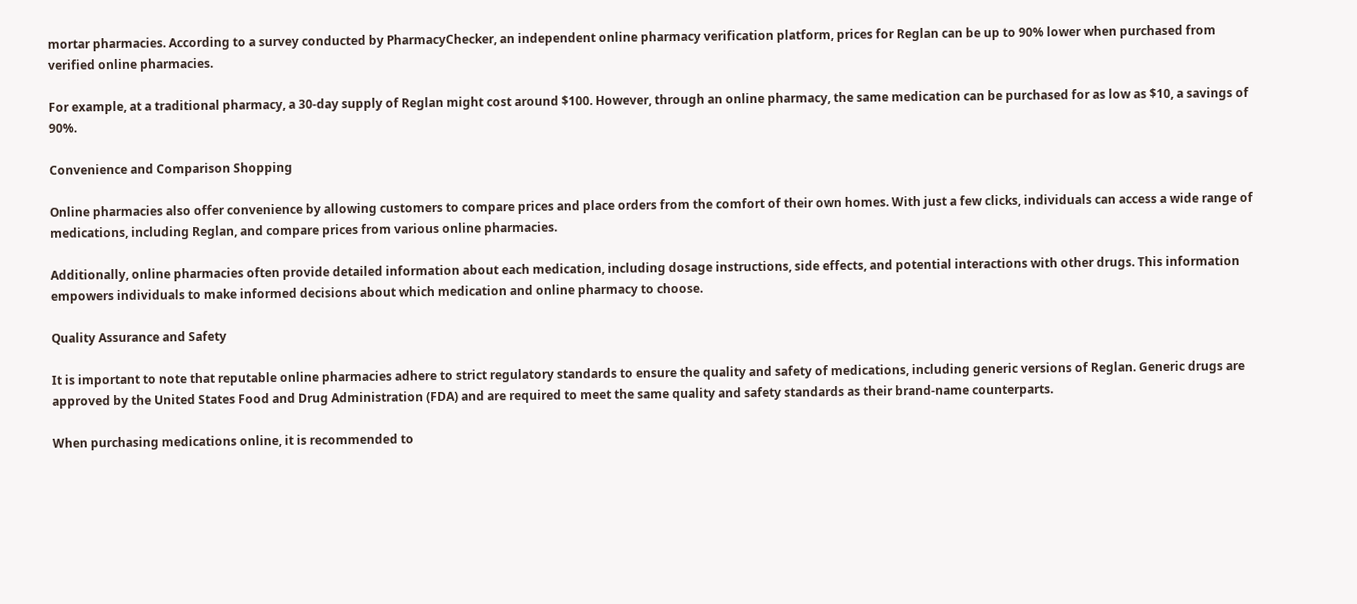mortar pharmacies. According to a survey conducted by PharmacyChecker, an independent online pharmacy verification platform, prices for Reglan can be up to 90% lower when purchased from verified online pharmacies.

For example, at a traditional pharmacy, a 30-day supply of Reglan might cost around $100. However, through an online pharmacy, the same medication can be purchased for as low as $10, a savings of 90%.

Convenience and Comparison Shopping

Online pharmacies also offer convenience by allowing customers to compare prices and place orders from the comfort of their own homes. With just a few clicks, individuals can access a wide range of medications, including Reglan, and compare prices from various online pharmacies.

Additionally, online pharmacies often provide detailed information about each medication, including dosage instructions, side effects, and potential interactions with other drugs. This information empowers individuals to make informed decisions about which medication and online pharmacy to choose.

Quality Assurance and Safety

It is important to note that reputable online pharmacies adhere to strict regulatory standards to ensure the quality and safety of medications, including generic versions of Reglan. Generic drugs are approved by the United States Food and Drug Administration (FDA) and are required to meet the same quality and safety standards as their brand-name counterparts.

When purchasing medications online, it is recommended to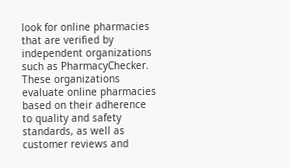look for online pharmacies that are verified by independent organizations such as PharmacyChecker. These organizations evaluate online pharmacies based on their adherence to quality and safety standards, as well as customer reviews and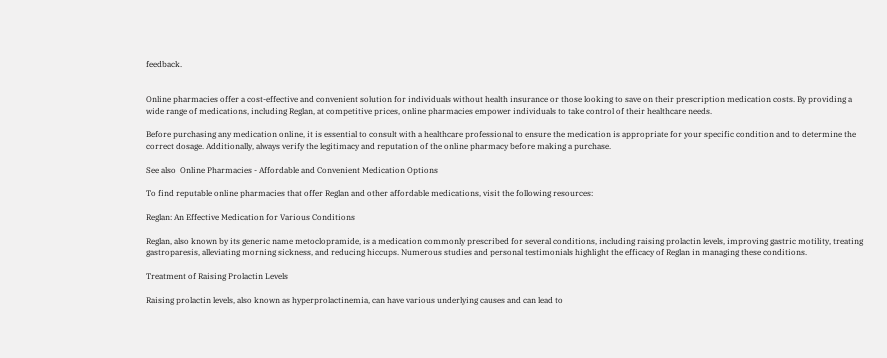feedback.


Online pharmacies offer a cost-effective and convenient solution for individuals without health insurance or those looking to save on their prescription medication costs. By providing a wide range of medications, including Reglan, at competitive prices, online pharmacies empower individuals to take control of their healthcare needs.

Before purchasing any medication online, it is essential to consult with a healthcare professional to ensure the medication is appropriate for your specific condition and to determine the correct dosage. Additionally, always verify the legitimacy and reputation of the online pharmacy before making a purchase.

See also  Online Pharmacies - Affordable and Convenient Medication Options

To find reputable online pharmacies that offer Reglan and other affordable medications, visit the following resources:

Reglan: An Effective Medication for Various Conditions

Reglan, also known by its generic name metoclopramide, is a medication commonly prescribed for several conditions, including raising prolactin levels, improving gastric motility, treating gastroparesis, alleviating morning sickness, and reducing hiccups. Numerous studies and personal testimonials highlight the efficacy of Reglan in managing these conditions.

Treatment of Raising Prolactin Levels

Raising prolactin levels, also known as hyperprolactinemia, can have various underlying causes and can lead to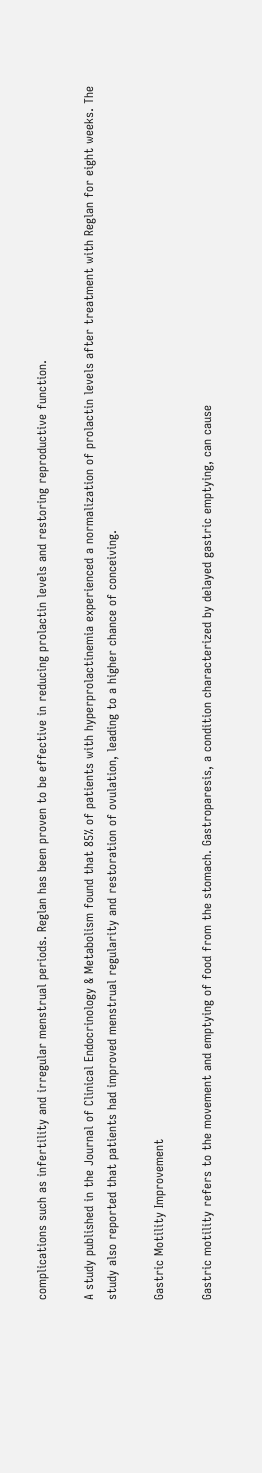complications such as infertility and irregular menstrual periods. Reglan has been proven to be effective in reducing prolactin levels and restoring reproductive function.

A study published in the Journal of Clinical Endocrinology & Metabolism found that 85% of patients with hyperprolactinemia experienced a normalization of prolactin levels after treatment with Reglan for eight weeks. The study also reported that patients had improved menstrual regularity and restoration of ovulation, leading to a higher chance of conceiving.

Gastric Motility Improvement

Gastric motility refers to the movement and emptying of food from the stomach. Gastroparesis, a condition characterized by delayed gastric emptying, can cause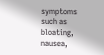symptoms such as bloating, nausea,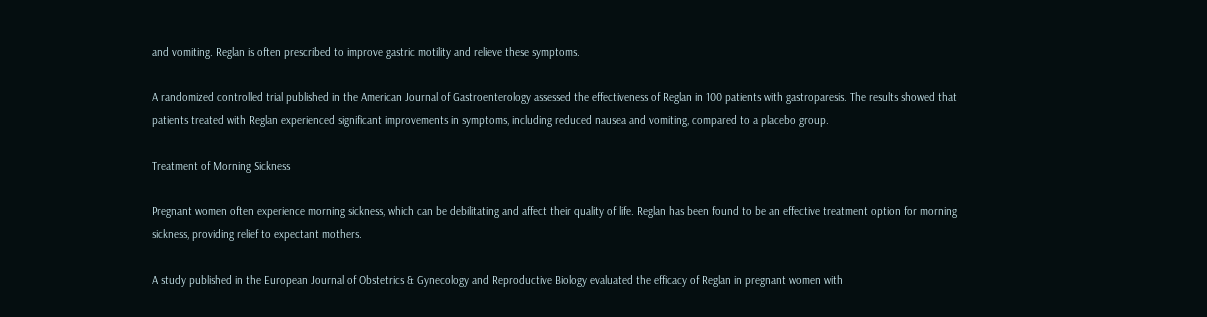and vomiting. Reglan is often prescribed to improve gastric motility and relieve these symptoms.

A randomized controlled trial published in the American Journal of Gastroenterology assessed the effectiveness of Reglan in 100 patients with gastroparesis. The results showed that patients treated with Reglan experienced significant improvements in symptoms, including reduced nausea and vomiting, compared to a placebo group.

Treatment of Morning Sickness

Pregnant women often experience morning sickness, which can be debilitating and affect their quality of life. Reglan has been found to be an effective treatment option for morning sickness, providing relief to expectant mothers.

A study published in the European Journal of Obstetrics & Gynecology and Reproductive Biology evaluated the efficacy of Reglan in pregnant women with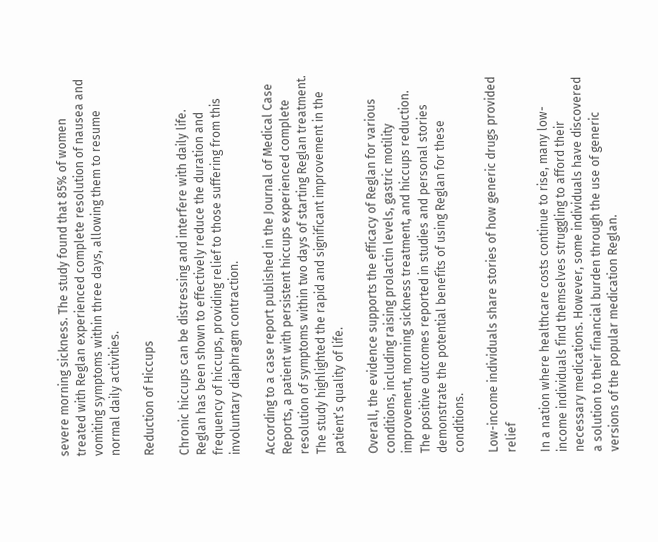severe morning sickness. The study found that 85% of women treated with Reglan experienced complete resolution of nausea and vomiting symptoms within three days, allowing them to resume normal daily activities.

Reduction of Hiccups

Chronic hiccups can be distressing and interfere with daily life. Reglan has been shown to effectively reduce the duration and frequency of hiccups, providing relief to those suffering from this involuntary diaphragm contraction.

According to a case report published in the Journal of Medical Case Reports, a patient with persistent hiccups experienced complete resolution of symptoms within two days of starting Reglan treatment. The study highlighted the rapid and significant improvement in the patient’s quality of life.

Overall, the evidence supports the efficacy of Reglan for various conditions, including raising prolactin levels, gastric motility improvement, morning sickness treatment, and hiccups reduction. The positive outcomes reported in studies and personal stories demonstrate the potential benefits of using Reglan for these conditions.

Low-income individuals share stories of how generic drugs provided relief

In a nation where healthcare costs continue to rise, many low-income individuals find themselves struggling to afford their necessary medications. However, some individuals have discovered a solution to their financial burden through the use of generic versions of the popular medication Reglan.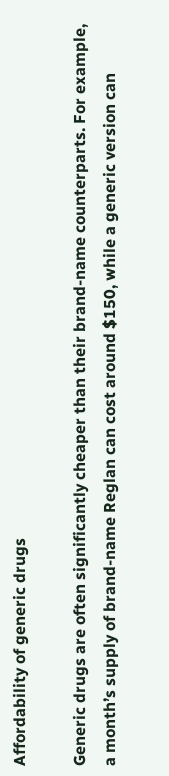Affordability of generic drugs

Generic drugs are often significantly cheaper than their brand-name counterparts. For example, a month’s supply of brand-name Reglan can cost around $150, while a generic version can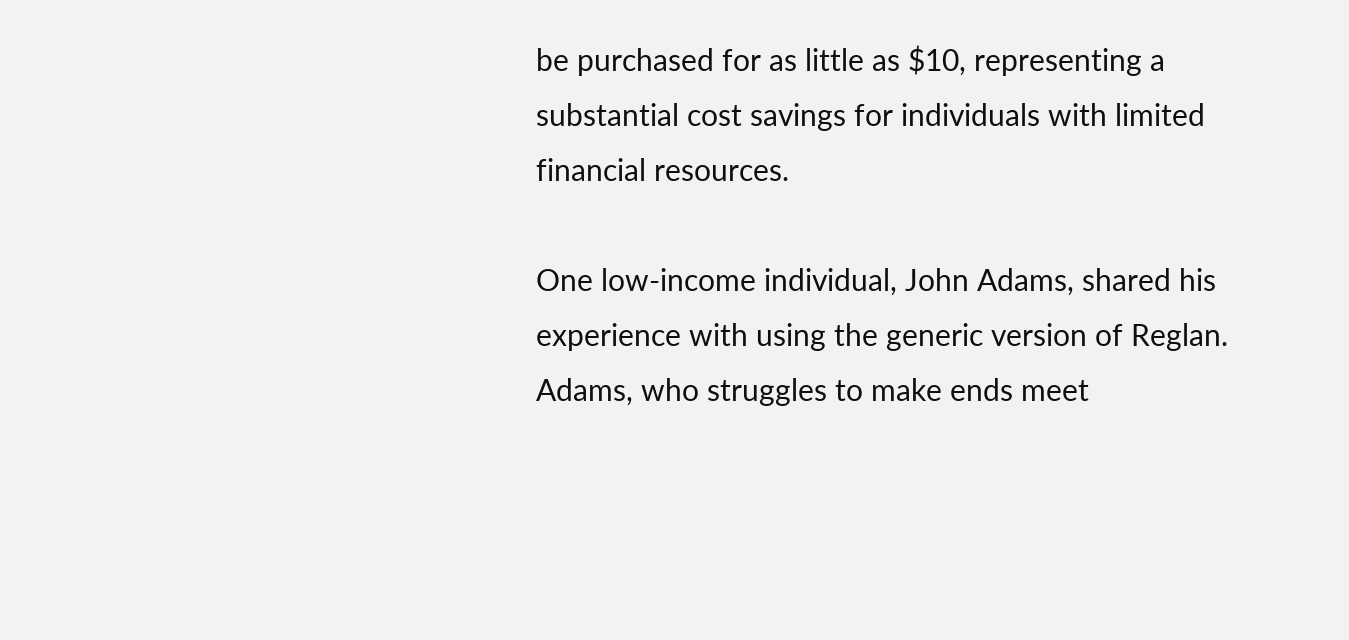be purchased for as little as $10, representing a substantial cost savings for individuals with limited financial resources.

One low-income individual, John Adams, shared his experience with using the generic version of Reglan. Adams, who struggles to make ends meet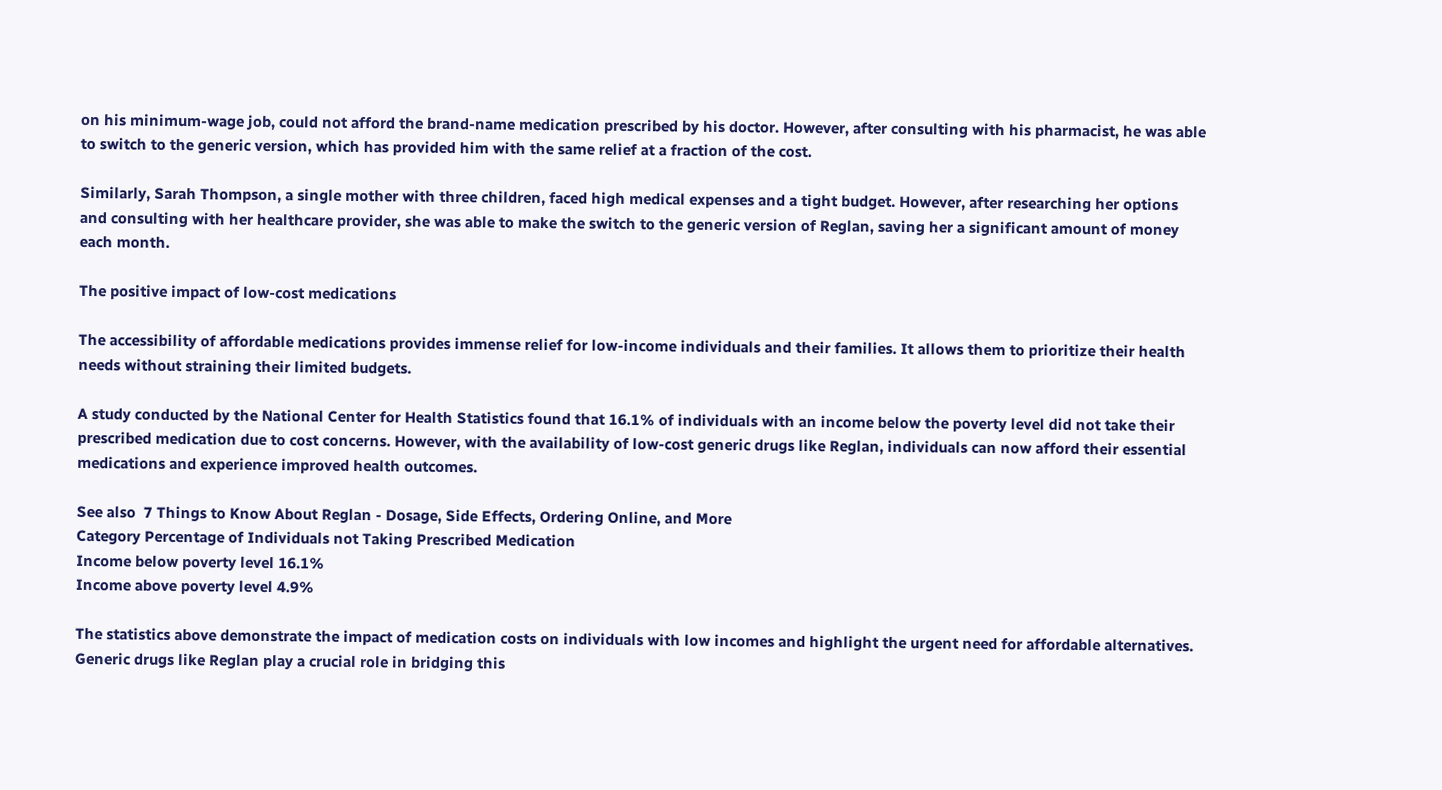on his minimum-wage job, could not afford the brand-name medication prescribed by his doctor. However, after consulting with his pharmacist, he was able to switch to the generic version, which has provided him with the same relief at a fraction of the cost.

Similarly, Sarah Thompson, a single mother with three children, faced high medical expenses and a tight budget. However, after researching her options and consulting with her healthcare provider, she was able to make the switch to the generic version of Reglan, saving her a significant amount of money each month.

The positive impact of low-cost medications

The accessibility of affordable medications provides immense relief for low-income individuals and their families. It allows them to prioritize their health needs without straining their limited budgets.

A study conducted by the National Center for Health Statistics found that 16.1% of individuals with an income below the poverty level did not take their prescribed medication due to cost concerns. However, with the availability of low-cost generic drugs like Reglan, individuals can now afford their essential medications and experience improved health outcomes.

See also  7 Things to Know About Reglan - Dosage, Side Effects, Ordering Online, and More
Category Percentage of Individuals not Taking Prescribed Medication
Income below poverty level 16.1%
Income above poverty level 4.9%

The statistics above demonstrate the impact of medication costs on individuals with low incomes and highlight the urgent need for affordable alternatives. Generic drugs like Reglan play a crucial role in bridging this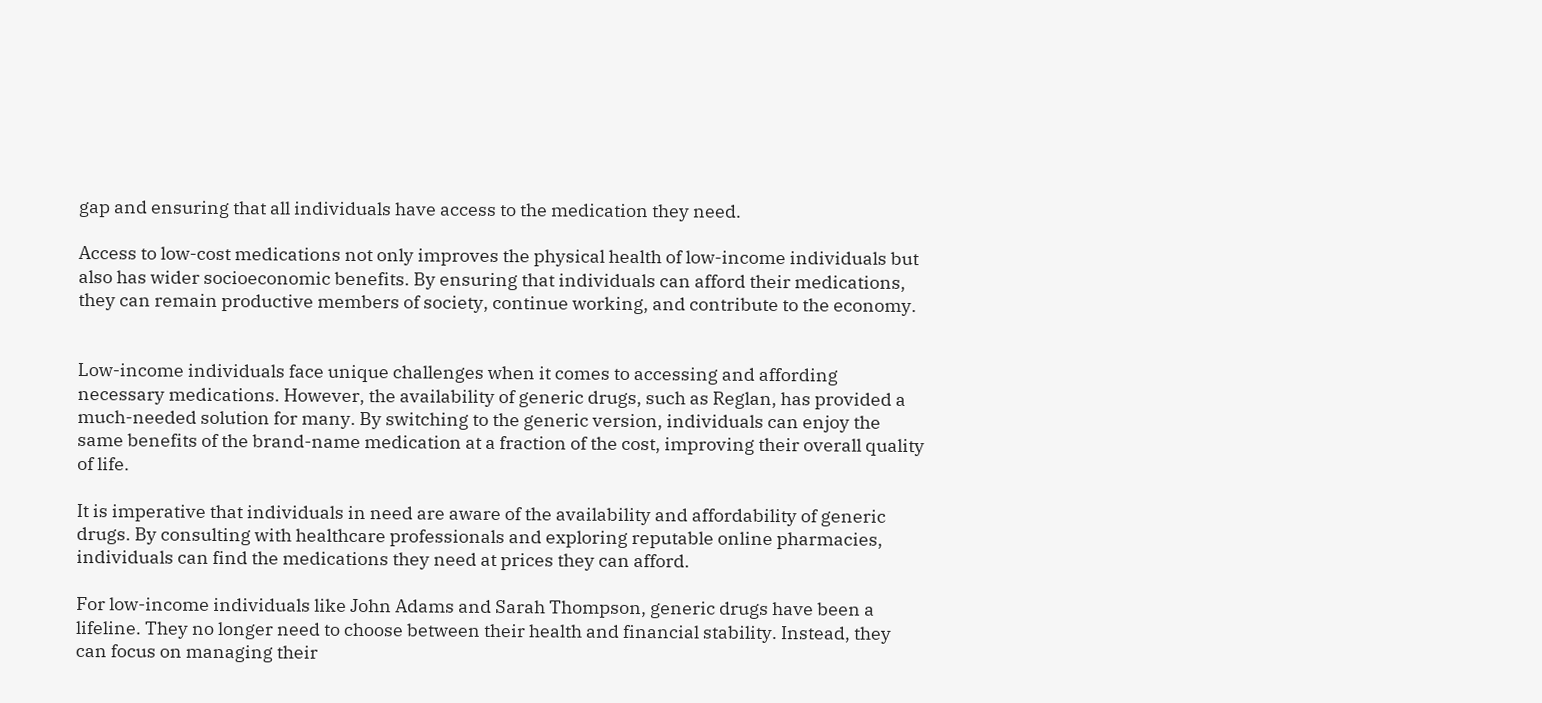gap and ensuring that all individuals have access to the medication they need.

Access to low-cost medications not only improves the physical health of low-income individuals but also has wider socioeconomic benefits. By ensuring that individuals can afford their medications, they can remain productive members of society, continue working, and contribute to the economy.


Low-income individuals face unique challenges when it comes to accessing and affording necessary medications. However, the availability of generic drugs, such as Reglan, has provided a much-needed solution for many. By switching to the generic version, individuals can enjoy the same benefits of the brand-name medication at a fraction of the cost, improving their overall quality of life.

It is imperative that individuals in need are aware of the availability and affordability of generic drugs. By consulting with healthcare professionals and exploring reputable online pharmacies, individuals can find the medications they need at prices they can afford.

For low-income individuals like John Adams and Sarah Thompson, generic drugs have been a lifeline. They no longer need to choose between their health and financial stability. Instead, they can focus on managing their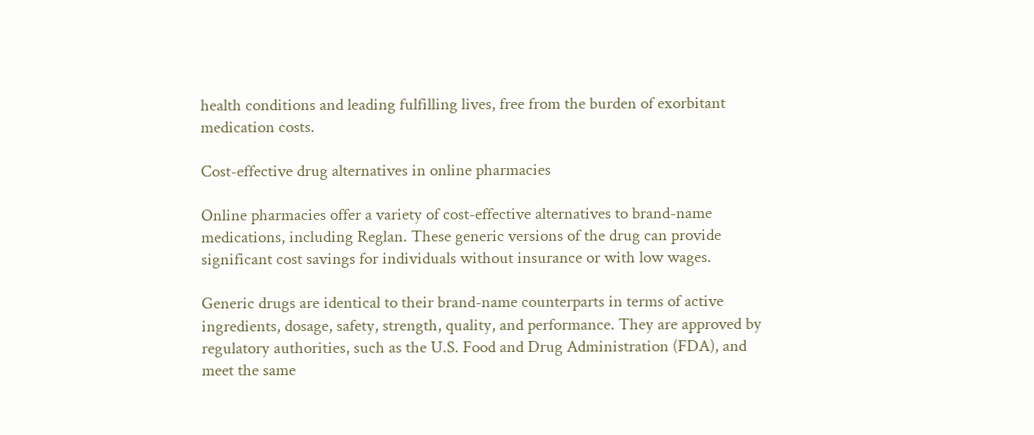health conditions and leading fulfilling lives, free from the burden of exorbitant medication costs.

Cost-effective drug alternatives in online pharmacies

Online pharmacies offer a variety of cost-effective alternatives to brand-name medications, including Reglan. These generic versions of the drug can provide significant cost savings for individuals without insurance or with low wages.

Generic drugs are identical to their brand-name counterparts in terms of active ingredients, dosage, safety, strength, quality, and performance. They are approved by regulatory authorities, such as the U.S. Food and Drug Administration (FDA), and meet the same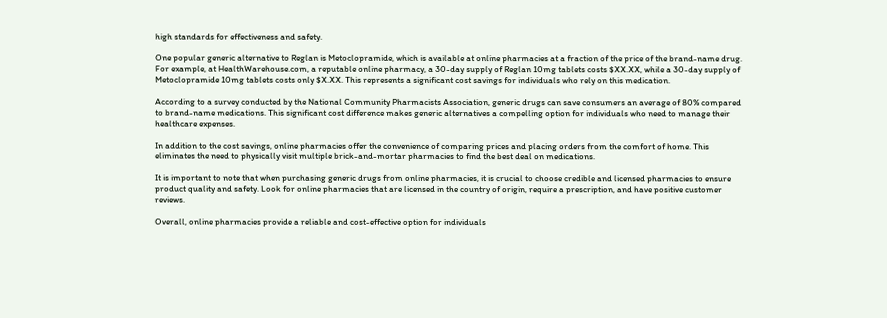high standards for effectiveness and safety.

One popular generic alternative to Reglan is Metoclopramide, which is available at online pharmacies at a fraction of the price of the brand-name drug. For example, at HealthWarehouse.com, a reputable online pharmacy, a 30-day supply of Reglan 10mg tablets costs $XX.XX, while a 30-day supply of Metoclopramide 10mg tablets costs only $X.XX. This represents a significant cost savings for individuals who rely on this medication.

According to a survey conducted by the National Community Pharmacists Association, generic drugs can save consumers an average of 80% compared to brand-name medications. This significant cost difference makes generic alternatives a compelling option for individuals who need to manage their healthcare expenses.

In addition to the cost savings, online pharmacies offer the convenience of comparing prices and placing orders from the comfort of home. This eliminates the need to physically visit multiple brick-and-mortar pharmacies to find the best deal on medications.

It is important to note that when purchasing generic drugs from online pharmacies, it is crucial to choose credible and licensed pharmacies to ensure product quality and safety. Look for online pharmacies that are licensed in the country of origin, require a prescription, and have positive customer reviews.

Overall, online pharmacies provide a reliable and cost-effective option for individuals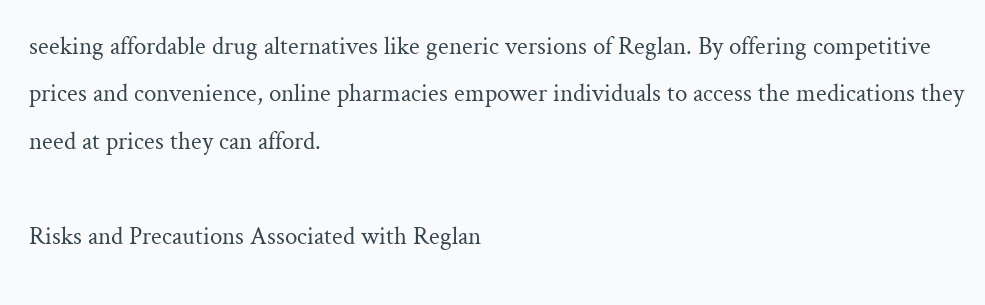seeking affordable drug alternatives like generic versions of Reglan. By offering competitive prices and convenience, online pharmacies empower individuals to access the medications they need at prices they can afford.

Risks and Precautions Associated with Reglan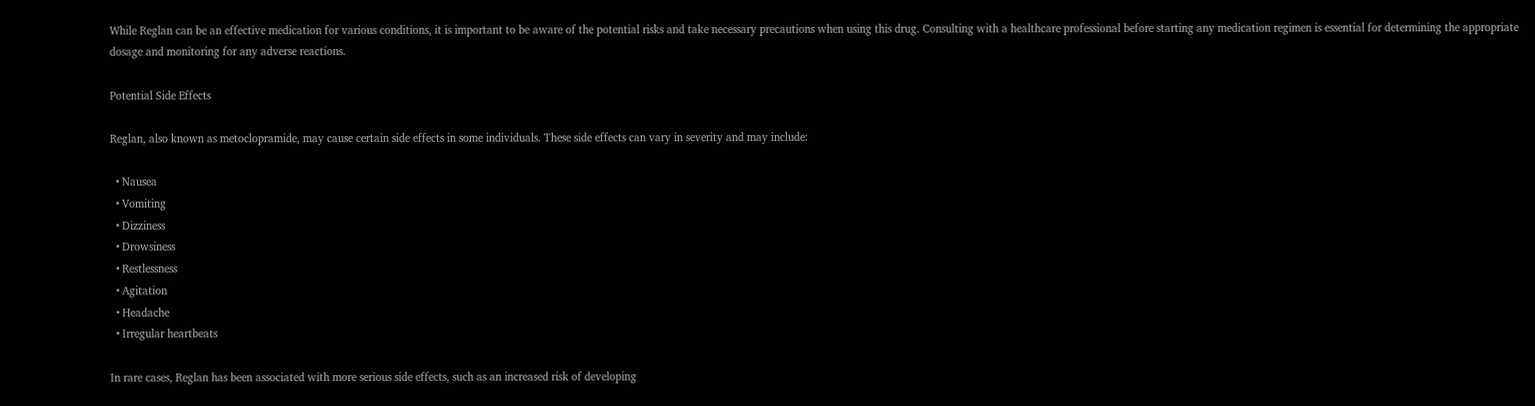While Reglan can be an effective medication for various conditions, it is important to be aware of the potential risks and take necessary precautions when using this drug. Consulting with a healthcare professional before starting any medication regimen is essential for determining the appropriate dosage and monitoring for any adverse reactions.

Potential Side Effects

Reglan, also known as metoclopramide, may cause certain side effects in some individuals. These side effects can vary in severity and may include:

  • Nausea
  • Vomiting
  • Dizziness
  • Drowsiness
  • Restlessness
  • Agitation
  • Headache
  • Irregular heartbeats

In rare cases, Reglan has been associated with more serious side effects, such as an increased risk of developing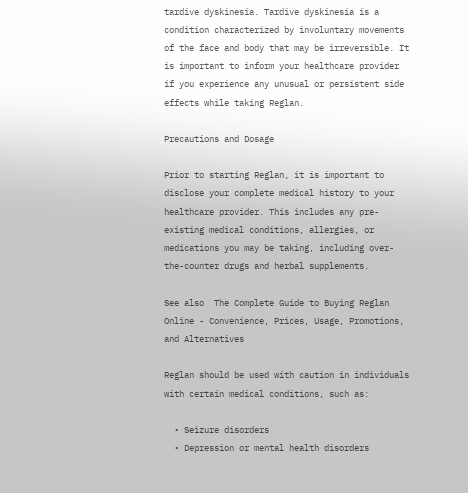tardive dyskinesia. Tardive dyskinesia is a condition characterized by involuntary movements of the face and body that may be irreversible. It is important to inform your healthcare provider if you experience any unusual or persistent side effects while taking Reglan.

Precautions and Dosage

Prior to starting Reglan, it is important to disclose your complete medical history to your healthcare provider. This includes any pre-existing medical conditions, allergies, or medications you may be taking, including over-the-counter drugs and herbal supplements.

See also  The Complete Guide to Buying Reglan Online - Convenience, Prices, Usage, Promotions, and Alternatives

Reglan should be used with caution in individuals with certain medical conditions, such as:

  • Seizure disorders
  • Depression or mental health disorders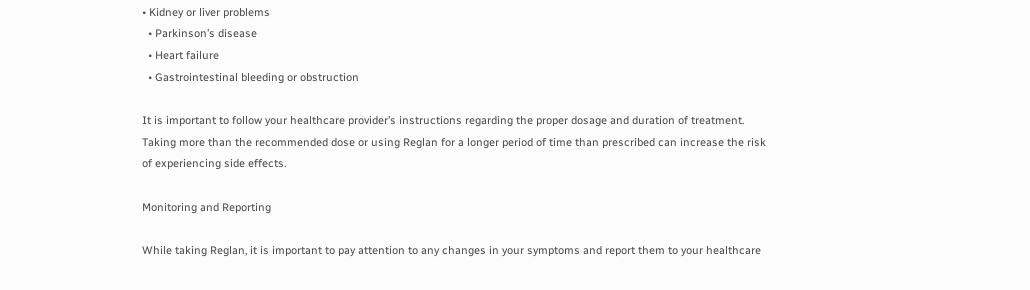• Kidney or liver problems
  • Parkinson’s disease
  • Heart failure
  • Gastrointestinal bleeding or obstruction

It is important to follow your healthcare provider’s instructions regarding the proper dosage and duration of treatment. Taking more than the recommended dose or using Reglan for a longer period of time than prescribed can increase the risk of experiencing side effects.

Monitoring and Reporting

While taking Reglan, it is important to pay attention to any changes in your symptoms and report them to your healthcare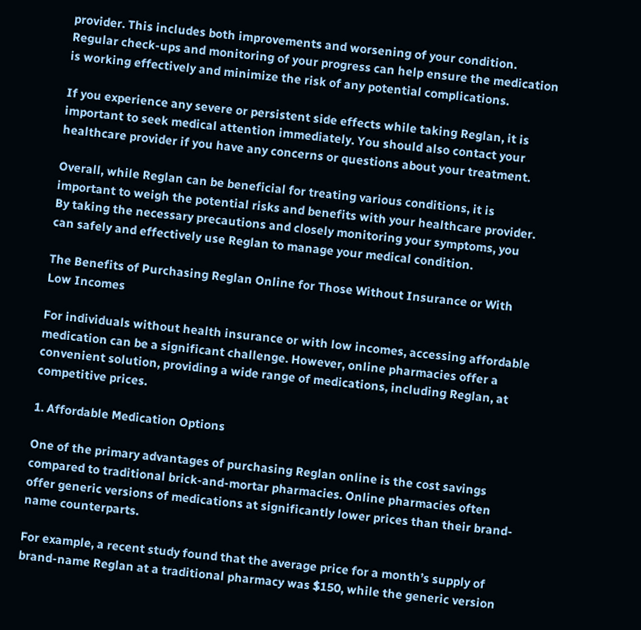provider. This includes both improvements and worsening of your condition. Regular check-ups and monitoring of your progress can help ensure the medication is working effectively and minimize the risk of any potential complications.

If you experience any severe or persistent side effects while taking Reglan, it is important to seek medical attention immediately. You should also contact your healthcare provider if you have any concerns or questions about your treatment.

Overall, while Reglan can be beneficial for treating various conditions, it is important to weigh the potential risks and benefits with your healthcare provider. By taking the necessary precautions and closely monitoring your symptoms, you can safely and effectively use Reglan to manage your medical condition.

The Benefits of Purchasing Reglan Online for Those Without Insurance or With Low Incomes

For individuals without health insurance or with low incomes, accessing affordable medication can be a significant challenge. However, online pharmacies offer a convenient solution, providing a wide range of medications, including Reglan, at competitive prices.

1. Affordable Medication Options

One of the primary advantages of purchasing Reglan online is the cost savings compared to traditional brick-and-mortar pharmacies. Online pharmacies often offer generic versions of medications at significantly lower prices than their brand-name counterparts.

For example, a recent study found that the average price for a month’s supply of brand-name Reglan at a traditional pharmacy was $150, while the generic version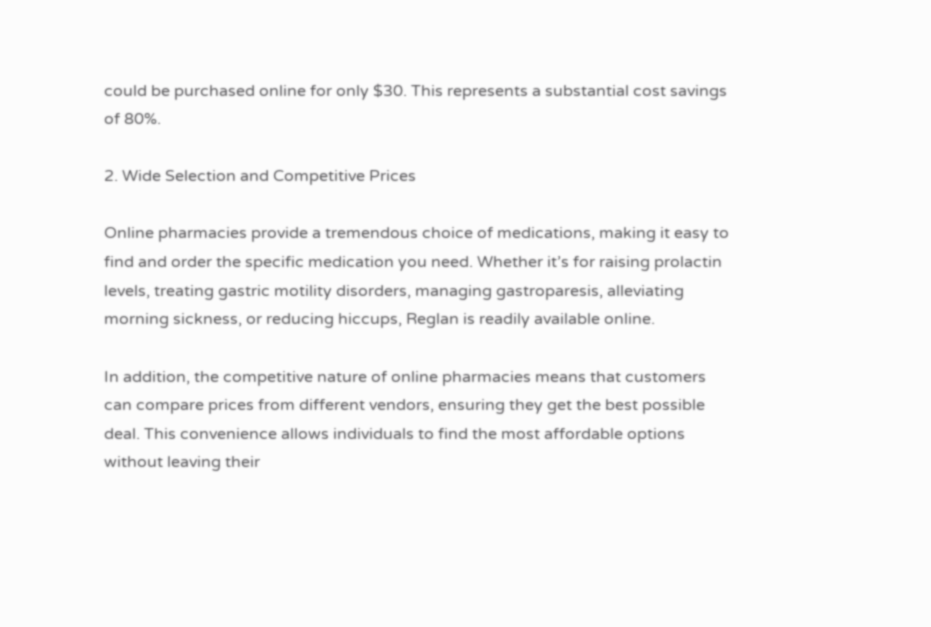could be purchased online for only $30. This represents a substantial cost savings of 80%.

2. Wide Selection and Competitive Prices

Online pharmacies provide a tremendous choice of medications, making it easy to find and order the specific medication you need. Whether it’s for raising prolactin levels, treating gastric motility disorders, managing gastroparesis, alleviating morning sickness, or reducing hiccups, Reglan is readily available online.

In addition, the competitive nature of online pharmacies means that customers can compare prices from different vendors, ensuring they get the best possible deal. This convenience allows individuals to find the most affordable options without leaving their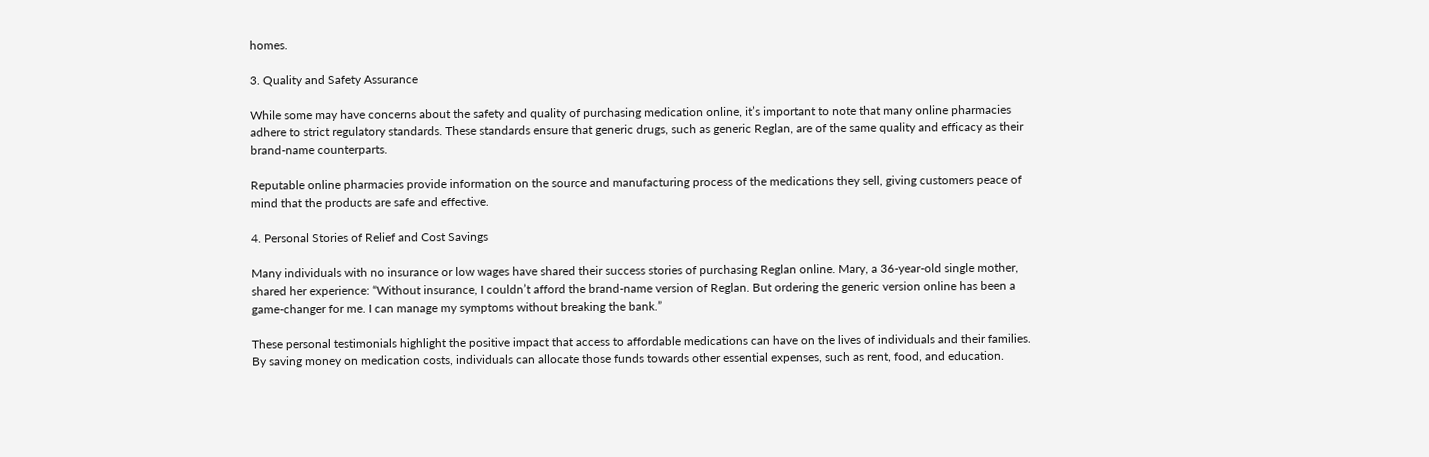homes.

3. Quality and Safety Assurance

While some may have concerns about the safety and quality of purchasing medication online, it’s important to note that many online pharmacies adhere to strict regulatory standards. These standards ensure that generic drugs, such as generic Reglan, are of the same quality and efficacy as their brand-name counterparts.

Reputable online pharmacies provide information on the source and manufacturing process of the medications they sell, giving customers peace of mind that the products are safe and effective.

4. Personal Stories of Relief and Cost Savings

Many individuals with no insurance or low wages have shared their success stories of purchasing Reglan online. Mary, a 36-year-old single mother, shared her experience: “Without insurance, I couldn’t afford the brand-name version of Reglan. But ordering the generic version online has been a game-changer for me. I can manage my symptoms without breaking the bank.”

These personal testimonials highlight the positive impact that access to affordable medications can have on the lives of individuals and their families. By saving money on medication costs, individuals can allocate those funds towards other essential expenses, such as rent, food, and education.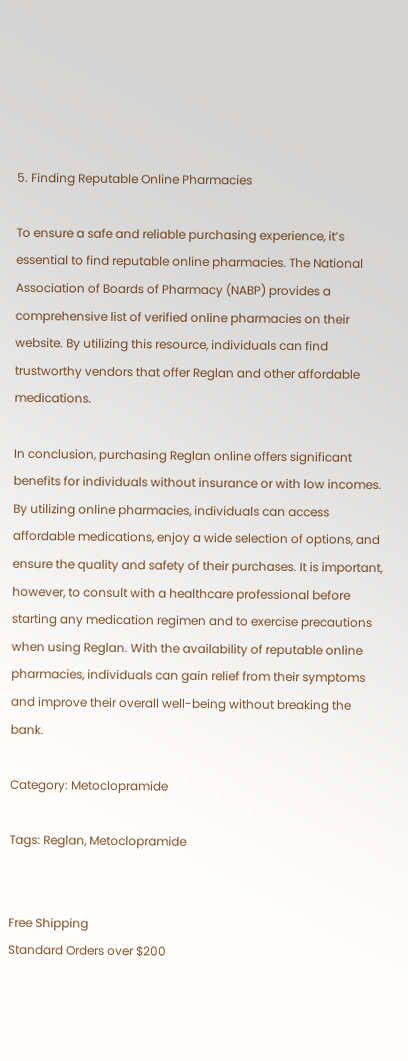5. Finding Reputable Online Pharmacies

To ensure a safe and reliable purchasing experience, it’s essential to find reputable online pharmacies. The National Association of Boards of Pharmacy (NABP) provides a comprehensive list of verified online pharmacies on their website. By utilizing this resource, individuals can find trustworthy vendors that offer Reglan and other affordable medications.

In conclusion, purchasing Reglan online offers significant benefits for individuals without insurance or with low incomes. By utilizing online pharmacies, individuals can access affordable medications, enjoy a wide selection of options, and ensure the quality and safety of their purchases. It is important, however, to consult with a healthcare professional before starting any medication regimen and to exercise precautions when using Reglan. With the availability of reputable online pharmacies, individuals can gain relief from their symptoms and improve their overall well-being without breaking the bank.

Category: Metoclopramide

Tags: Reglan, Metoclopramide


Free Shipping
Standard Orders over $200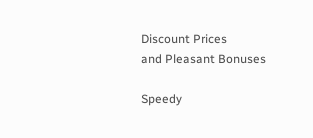Discount Prices
and Pleasant Bonuses

Speedy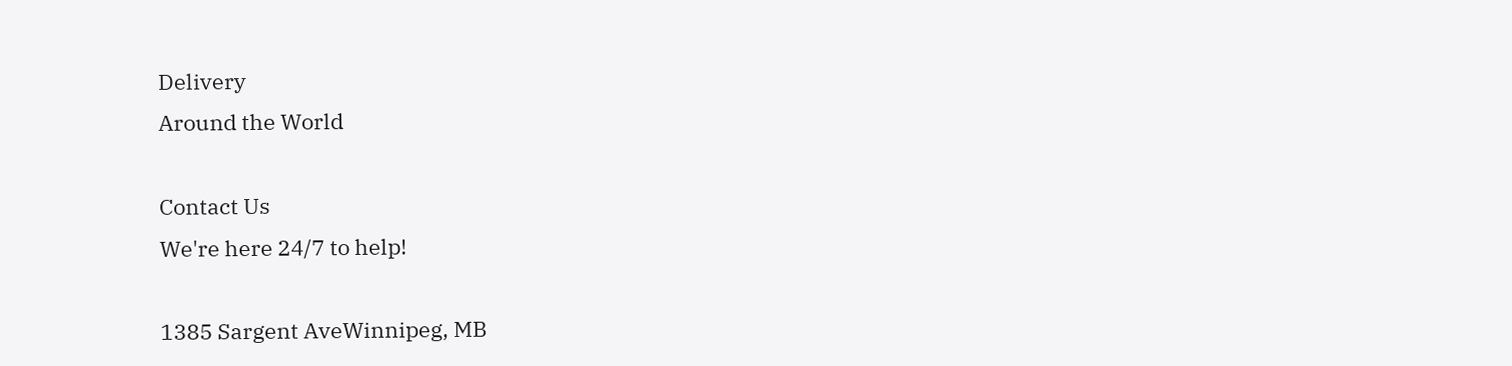Delivery
Around the World

Contact Us
We're here 24/7 to help!

1385 Sargent AveWinnipeg, MB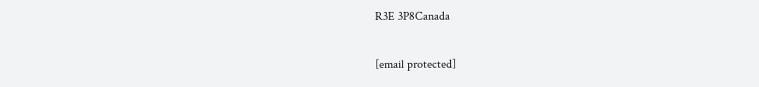R3E 3P8Canada


[email protected]